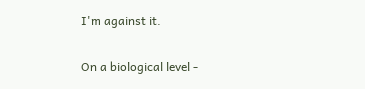I'm against it.

On a biological level -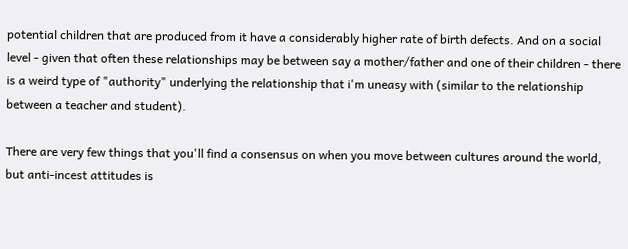potential children that are produced from it have a considerably higher rate of birth defects. And on a social level - given that often these relationships may be between say a mother/father and one of their children - there is a weird type of "authority" underlying the relationship that i'm uneasy with (similar to the relationship between a teacher and student).

There are very few things that you'll find a consensus on when you move between cultures around the world, but anti-incest attitudes is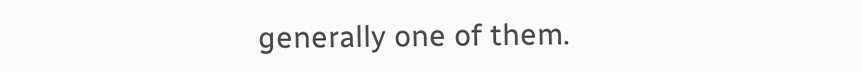generally one of them.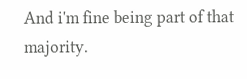And i'm fine being part of that majority.